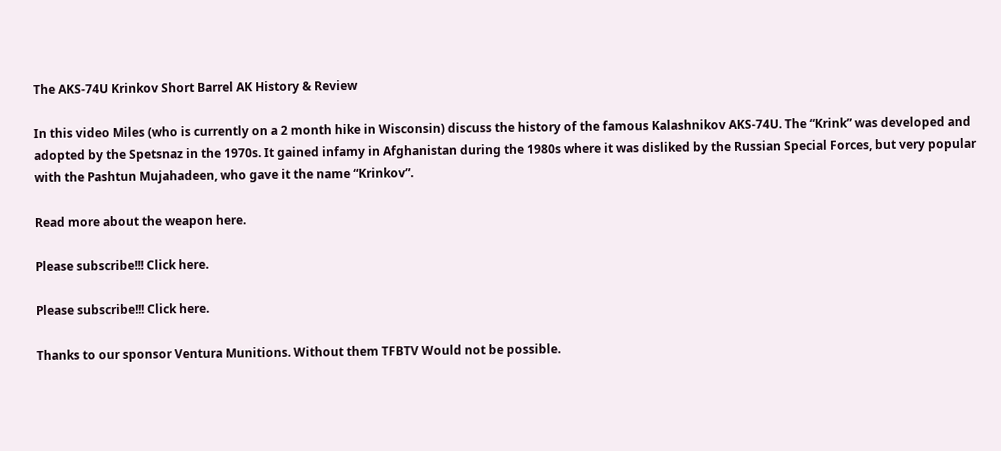The AKS-74U Krinkov Short Barrel AK History & Review

In this video Miles (who is currently on a 2 month hike in Wisconsin) discuss the history of the famous Kalashnikov AKS-74U. The “Krink” was developed and adopted by the Spetsnaz in the 1970s. It gained infamy in Afghanistan during the 1980s where it was disliked by the Russian Special Forces, but very popular with the Pashtun Mujahadeen, who gave it the name “Krinkov”.

Read more about the weapon here.

Please subscribe!!! Click here.

Please subscribe!!! Click here.

Thanks to our sponsor Ventura Munitions. Without them TFBTV Would not be possible.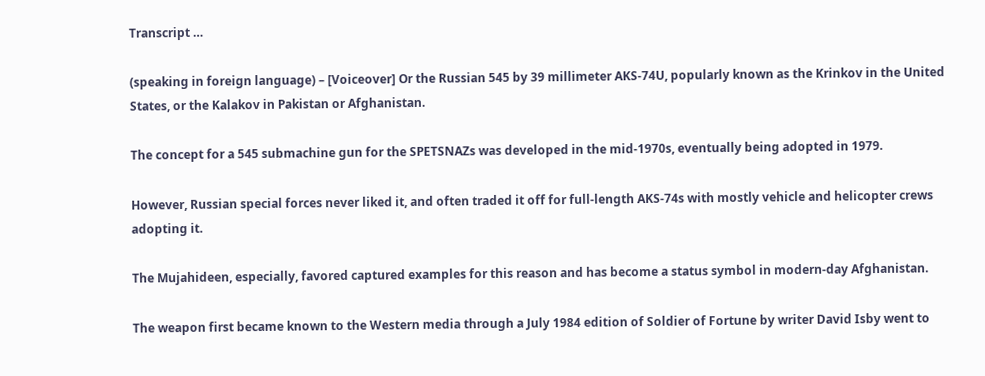Transcript …

(speaking in foreign language) – [Voiceover] Or the Russian 545 by 39 millimeter AKS-74U, popularly known as the Krinkov in the United States, or the Kalakov in Pakistan or Afghanistan.

The concept for a 545 submachine gun for the SPETSNAZs was developed in the mid-1970s, eventually being adopted in 1979.

However, Russian special forces never liked it, and often traded it off for full-length AKS-74s with mostly vehicle and helicopter crews adopting it.

The Mujahideen, especially, favored captured examples for this reason and has become a status symbol in modern-day Afghanistan.

The weapon first became known to the Western media through a July 1984 edition of Soldier of Fortune by writer David Isby went to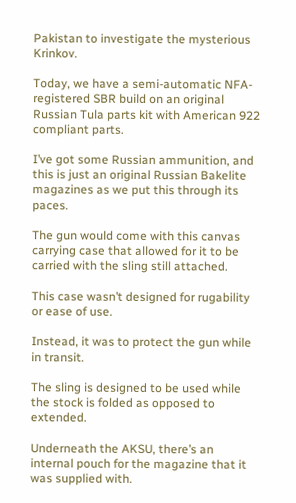Pakistan to investigate the mysterious Krinkov.

Today, we have a semi-automatic NFA-registered SBR build on an original Russian Tula parts kit with American 922 compliant parts.

I’ve got some Russian ammunition, and this is just an original Russian Bakelite magazines as we put this through its paces.

The gun would come with this canvas carrying case that allowed for it to be carried with the sling still attached.

This case wasn’t designed for rugability or ease of use.

Instead, it was to protect the gun while in transit.

The sling is designed to be used while the stock is folded as opposed to extended.

Underneath the AKSU, there’s an internal pouch for the magazine that it was supplied with.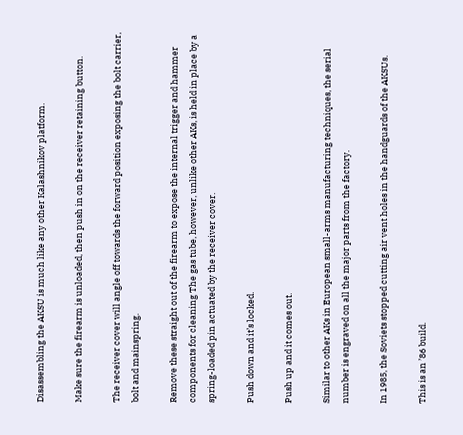Disassembling the AKSU is much like any other Kalashnikov platform.

Make sure the firearm is unloaded, then push in on the receiver retaining button.

The receiver cover will angle off towards the forward position exposing the bolt carrier, bolt and mainspring.

Remove these straight out of the firearm to expose the internal trigger and hammer components for cleaning The gas tube, however, unlike other AKs, is held in place by a spring-loaded pin actuated by the receiver cover.

Push down and it’s locked.

Push up and it comes out.

Similar to other AKs in European small-arms manufacturing techniques, the serial number is engraved on all the major parts from the factory.

In 1985, the Soviets stopped cutting air vent holes in the handguards of the AKSUs.

This is an ’86 build.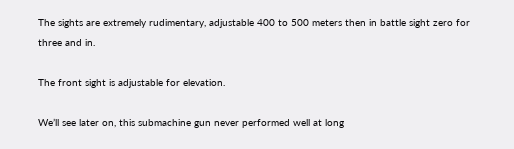The sights are extremely rudimentary, adjustable 400 to 500 meters then in battle sight zero for three and in.

The front sight is adjustable for elevation.

We’ll see later on, this submachine gun never performed well at long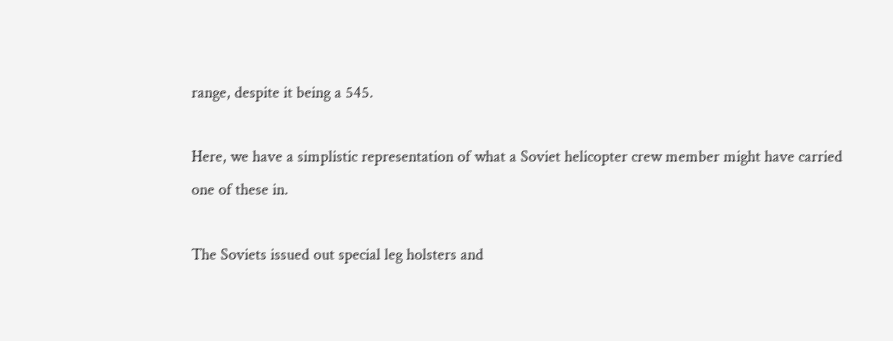range, despite it being a 545.

Here, we have a simplistic representation of what a Soviet helicopter crew member might have carried one of these in.

The Soviets issued out special leg holsters and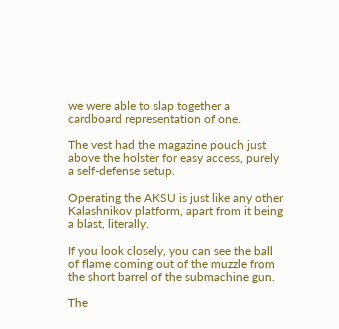we were able to slap together a cardboard representation of one.

The vest had the magazine pouch just above the holster for easy access, purely a self-defense setup.

Operating the AKSU is just like any other Kalashnikov platform, apart from it being a blast, literally.

If you look closely, you can see the ball of flame coming out of the muzzle from the short barrel of the submachine gun.

The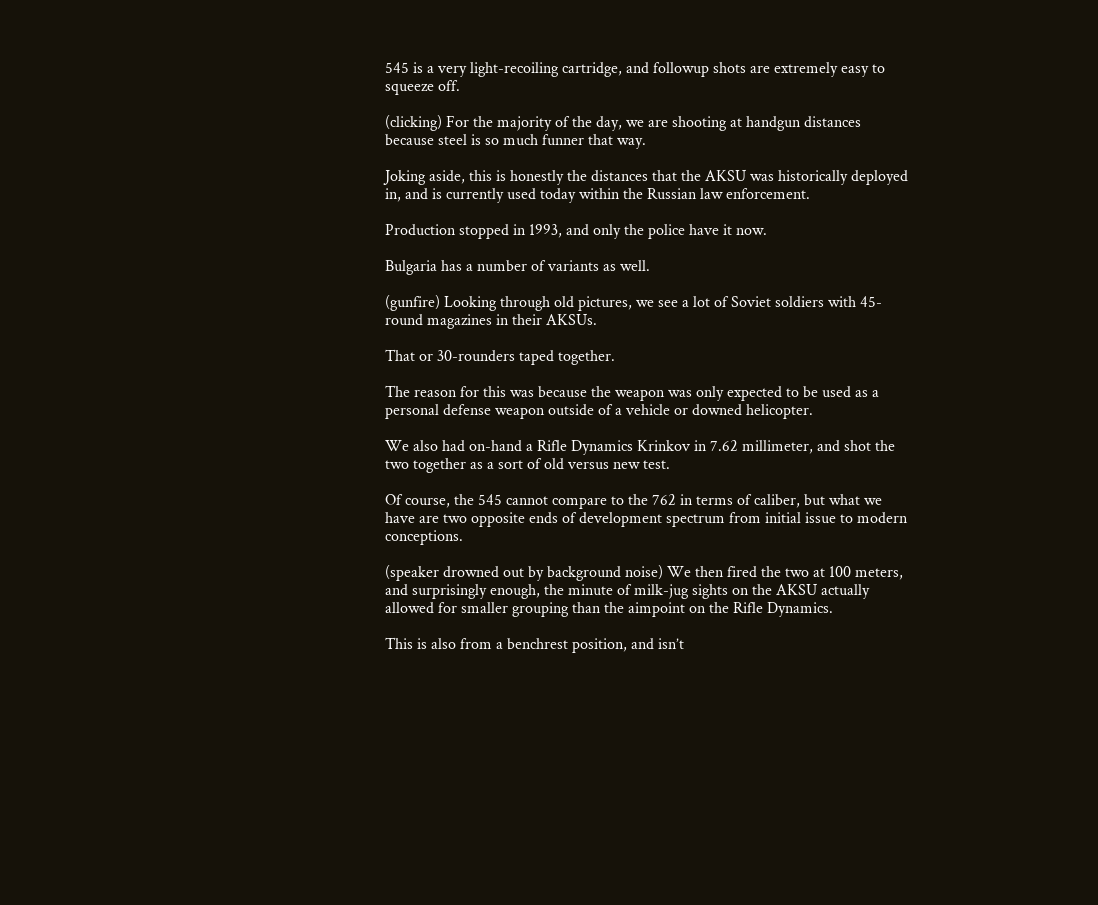545 is a very light-recoiling cartridge, and followup shots are extremely easy to squeeze off.

(clicking) For the majority of the day, we are shooting at handgun distances because steel is so much funner that way.

Joking aside, this is honestly the distances that the AKSU was historically deployed in, and is currently used today within the Russian law enforcement.

Production stopped in 1993, and only the police have it now.

Bulgaria has a number of variants as well.

(gunfire) Looking through old pictures, we see a lot of Soviet soldiers with 45-round magazines in their AKSUs.

That or 30-rounders taped together.

The reason for this was because the weapon was only expected to be used as a personal defense weapon outside of a vehicle or downed helicopter.

We also had on-hand a Rifle Dynamics Krinkov in 7.62 millimeter, and shot the two together as a sort of old versus new test.

Of course, the 545 cannot compare to the 762 in terms of caliber, but what we have are two opposite ends of development spectrum from initial issue to modern conceptions.

(speaker drowned out by background noise) We then fired the two at 100 meters, and surprisingly enough, the minute of milk-jug sights on the AKSU actually allowed for smaller grouping than the aimpoint on the Rifle Dynamics.

This is also from a benchrest position, and isn’t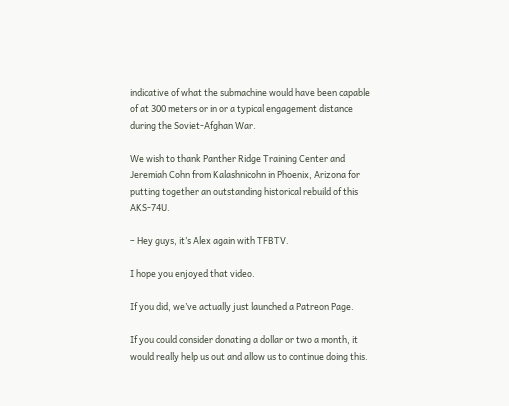indicative of what the submachine would have been capable of at 300 meters or in or a typical engagement distance during the Soviet-Afghan War.

We wish to thank Panther Ridge Training Center and Jeremiah Cohn from Kalashnicohn in Phoenix, Arizona for putting together an outstanding historical rebuild of this AKS-74U.

– Hey guys, it’s Alex again with TFBTV.

I hope you enjoyed that video.

If you did, we’ve actually just launched a Patreon Page.

If you could consider donating a dollar or two a month, it would really help us out and allow us to continue doing this.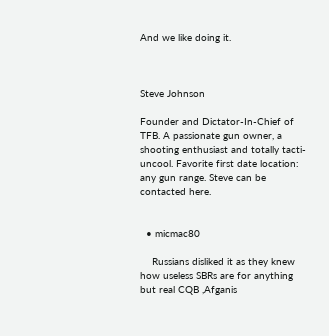And we like doing it.



Steve Johnson

Founder and Dictator-In-Chief of TFB. A passionate gun owner, a shooting enthusiast and totally tacti-uncool. Favorite first date location: any gun range. Steve can be contacted here.


  • micmac80

    Russians disliked it as they knew how useless SBRs are for anything but real CQB ,Afganis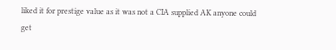liked it for prestige value as it was not a CIA supplied AK anyone could get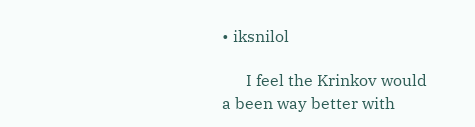• iksnilol

      I feel the Krinkov would a been way better with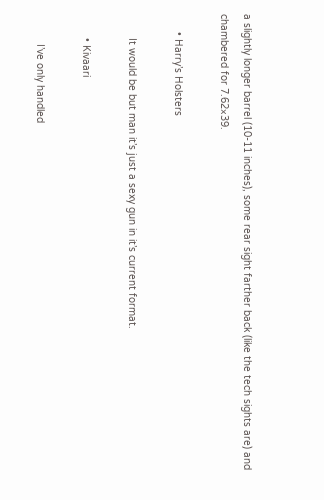a slightly longer barrel (10-11 inches), some rear sight farther back (like the tech sights are) and chambered for 7.62×39.

      • Harry’s Holsters

        It would be but man it’s just a sexy gun in it’s current format.

        • Kivaari

          I’ve only handled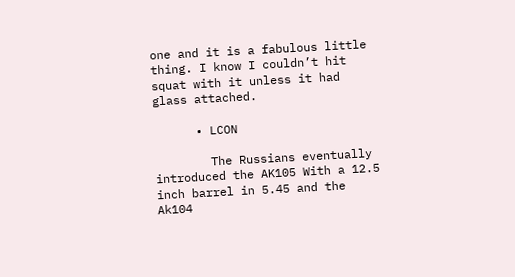one and it is a fabulous little thing. I know I couldn’t hit squat with it unless it had glass attached.

      • LCON

        The Russians eventually introduced the AK105 With a 12.5 inch barrel in 5.45 and the Ak104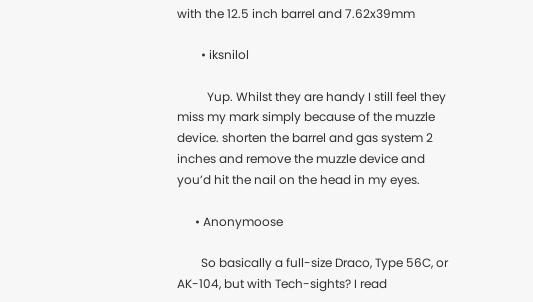with the 12.5 inch barrel and 7.62x39mm

        • iksnilol

          Yup. Whilst they are handy I still feel they miss my mark simply because of the muzzle device. shorten the barrel and gas system 2 inches and remove the muzzle device and you’d hit the nail on the head in my eyes.

      • Anonymoose

        So basically a full-size Draco, Type 56C, or AK-104, but with Tech-sights? I read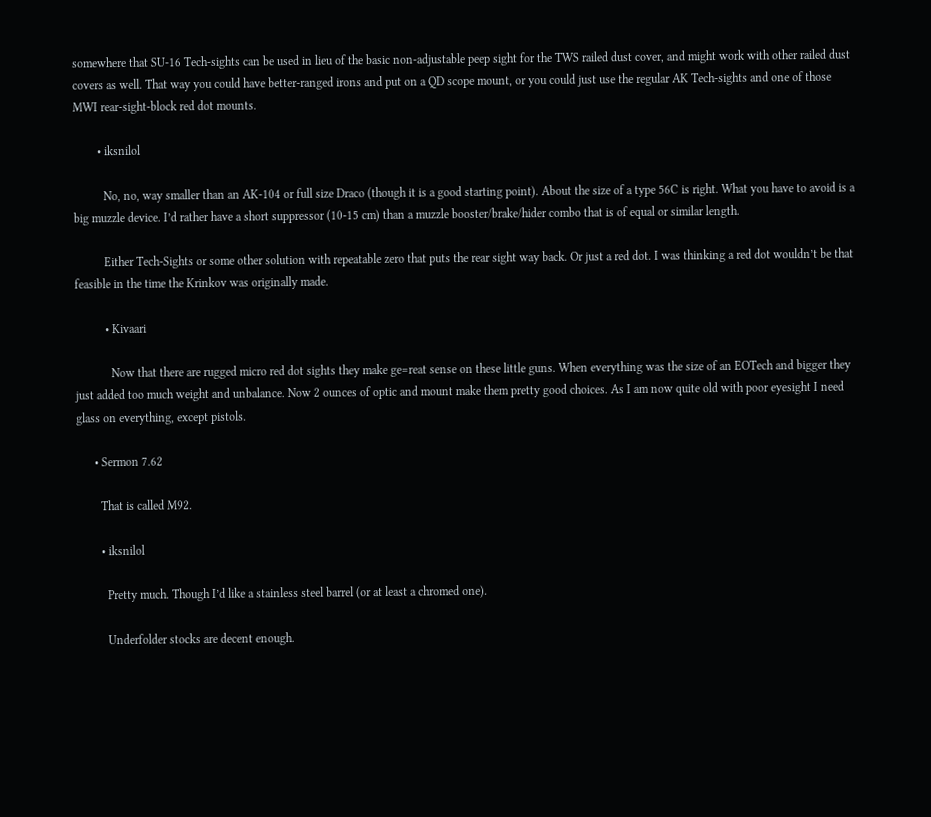somewhere that SU-16 Tech-sights can be used in lieu of the basic non-adjustable peep sight for the TWS railed dust cover, and might work with other railed dust covers as well. That way you could have better-ranged irons and put on a QD scope mount, or you could just use the regular AK Tech-sights and one of those MWI rear-sight-block red dot mounts.

        • iksnilol

          No, no, way smaller than an AK-104 or full size Draco (though it is a good starting point). About the size of a type 56C is right. What you have to avoid is a big muzzle device. I’d rather have a short suppressor (10-15 cm) than a muzzle booster/brake/hider combo that is of equal or similar length.

          Either Tech-Sights or some other solution with repeatable zero that puts the rear sight way back. Or just a red dot. I was thinking a red dot wouldn’t be that feasible in the time the Krinkov was originally made.

          • Kivaari

            Now that there are rugged micro red dot sights they make ge=reat sense on these little guns. When everything was the size of an EOTech and bigger they just added too much weight and unbalance. Now 2 ounces of optic and mount make them pretty good choices. As I am now quite old with poor eyesight I need glass on everything, except pistols.

      • Sermon 7.62

        That is called M92.

        • iksnilol

          Pretty much. Though I’d like a stainless steel barrel (or at least a chromed one).

          Underfolder stocks are decent enough.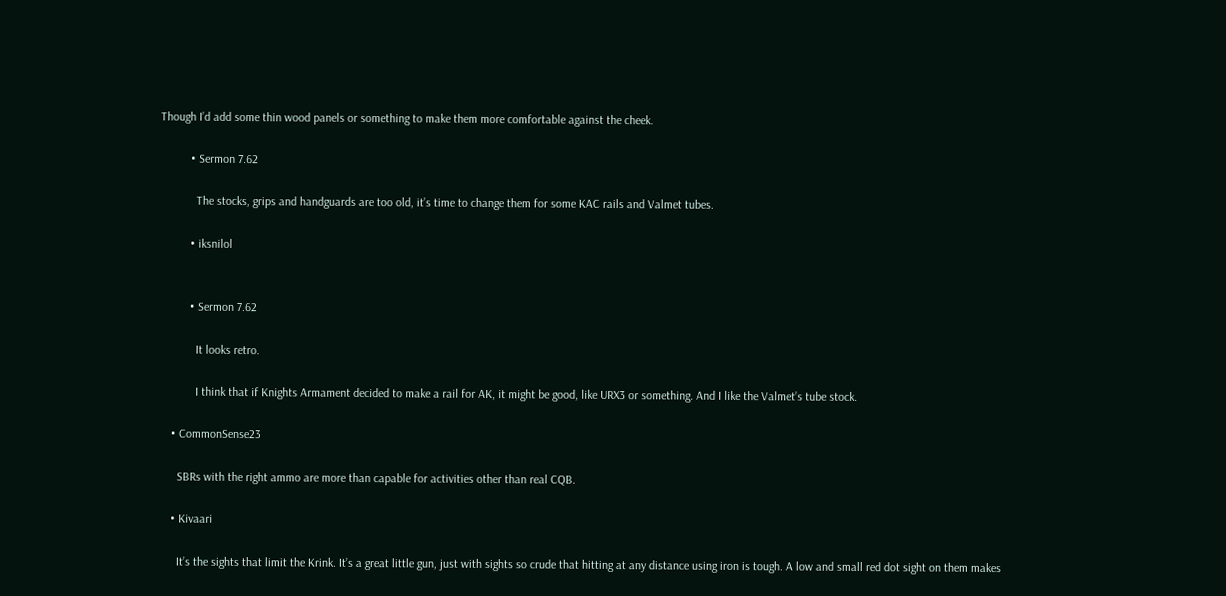Though I’d add some thin wood panels or something to make them more comfortable against the cheek.

          • Sermon 7.62

            The stocks, grips and handguards are too old, it’s time to change them for some KAC rails and Valmet tubes.

          • iksnilol


          • Sermon 7.62

            It looks retro.

            I think that if Knights Armament decided to make a rail for AK, it might be good, like URX3 or something. And I like the Valmet’s tube stock.

    • CommonSense23

      SBRs with the right ammo are more than capable for activities other than real CQB.

    • Kivaari

      It’s the sights that limit the Krink. It’s a great little gun, just with sights so crude that hitting at any distance using iron is tough. A low and small red dot sight on them makes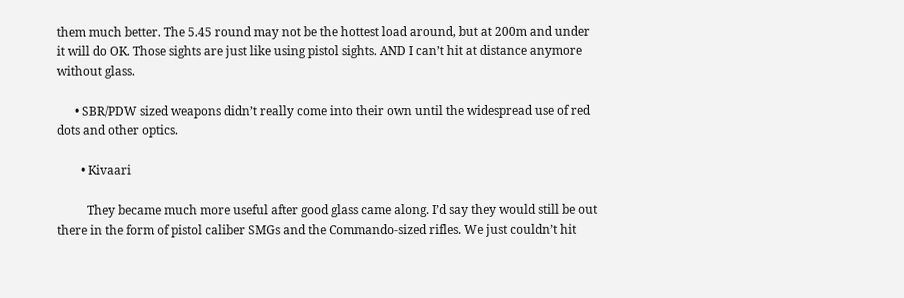them much better. The 5.45 round may not be the hottest load around, but at 200m and under it will do OK. Those sights are just like using pistol sights. AND I can’t hit at distance anymore without glass.

      • SBR/PDW sized weapons didn’t really come into their own until the widespread use of red dots and other optics.

        • Kivaari

          They became much more useful after good glass came along. I’d say they would still be out there in the form of pistol caliber SMGs and the Commando-sized rifles. We just couldn’t hit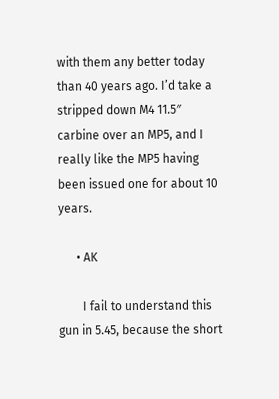with them any better today than 40 years ago. I’d take a stripped down M4 11.5″ carbine over an MP5, and I really like the MP5 having been issued one for about 10 years.

      • AK

        I fail to understand this gun in 5.45, because the short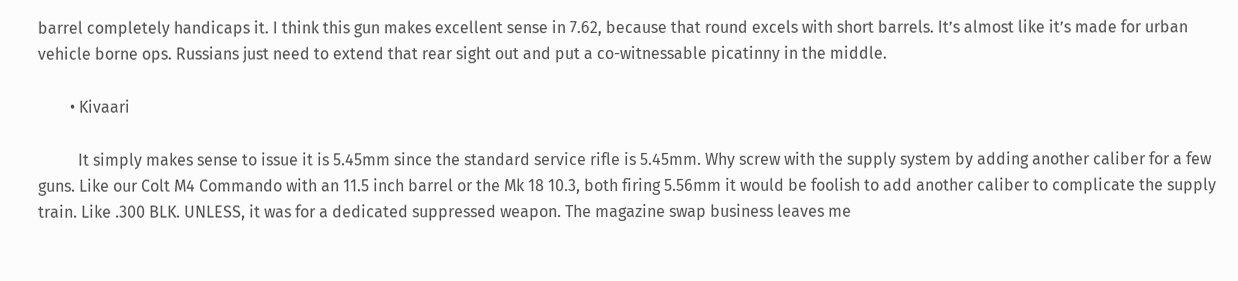barrel completely handicaps it. I think this gun makes excellent sense in 7.62, because that round excels with short barrels. It’s almost like it’s made for urban vehicle borne ops. Russians just need to extend that rear sight out and put a co-witnessable picatinny in the middle.

        • Kivaari

          It simply makes sense to issue it is 5.45mm since the standard service rifle is 5.45mm. Why screw with the supply system by adding another caliber for a few guns. Like our Colt M4 Commando with an 11.5 inch barrel or the Mk 18 10.3, both firing 5.56mm it would be foolish to add another caliber to complicate the supply train. Like .300 BLK. UNLESS, it was for a dedicated suppressed weapon. The magazine swap business leaves me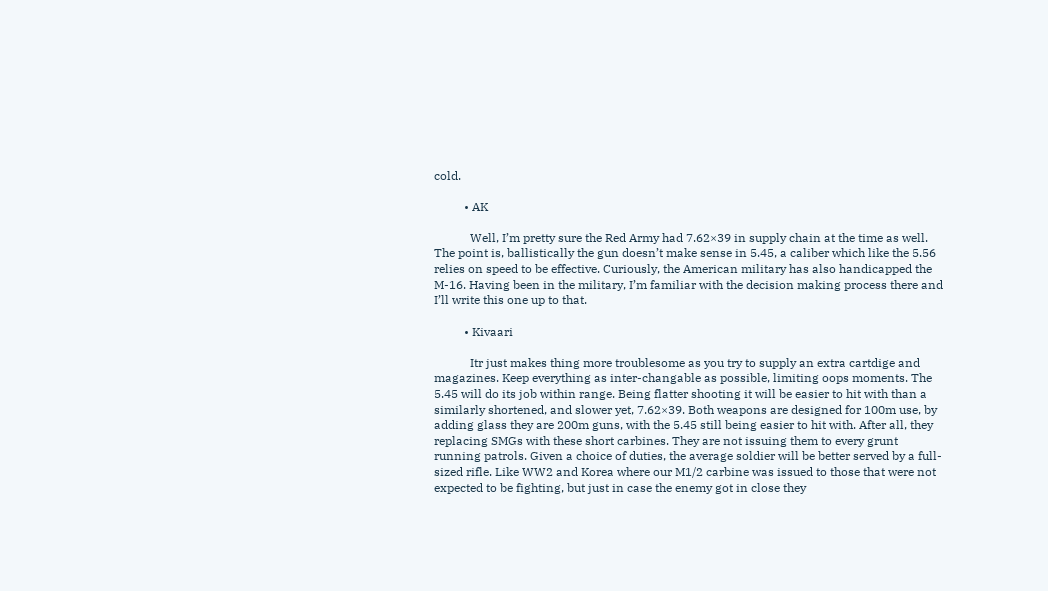cold.

          • AK

            Well, I’m pretty sure the Red Army had 7.62×39 in supply chain at the time as well. The point is, ballistically the gun doesn’t make sense in 5.45, a caliber which like the 5.56 relies on speed to be effective. Curiously, the American military has also handicapped the M-16. Having been in the military, I’m familiar with the decision making process there and I’ll write this one up to that.

          • Kivaari

            Itr just makes thing more troublesome as you try to supply an extra cartdige and magazines. Keep everything as inter-changable as possible, limiting oops moments. The 5.45 will do its job within range. Being flatter shooting it will be easier to hit with than a similarly shortened, and slower yet, 7.62×39. Both weapons are designed for 100m use, by adding glass they are 200m guns, with the 5.45 still being easier to hit with. After all, they replacing SMGs with these short carbines. They are not issuing them to every grunt running patrols. Given a choice of duties, the average soldier will be better served by a full-sized rifle. Like WW2 and Korea where our M1/2 carbine was issued to those that were not expected to be fighting, but just in case the enemy got in close they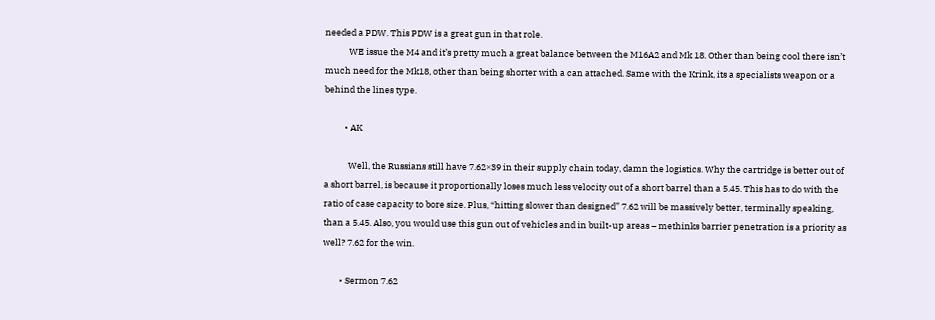needed a PDW. This PDW is a great gun in that role.
            WE issue the M4 and it’s pretty much a great balance between the M16A2 and Mk 18. Other than being cool there isn’t much need for the Mk18, other than being shorter with a can attached. Same with the Krink, its a specialists weapon or a behind the lines type.

          • AK

            Well, the Russians still have 7.62×39 in their supply chain today, damn the logistics. Why the cartridge is better out of a short barrel, is because it proportionally loses much less velocity out of a short barrel than a 5.45. This has to do with the ratio of case capacity to bore size. Plus, “hitting slower than designed” 7.62 will be massively better, terminally speaking, than a 5.45. Also, you would use this gun out of vehicles and in built-up areas – methinks barrier penetration is a priority as well? 7.62 for the win.

        • Sermon 7.62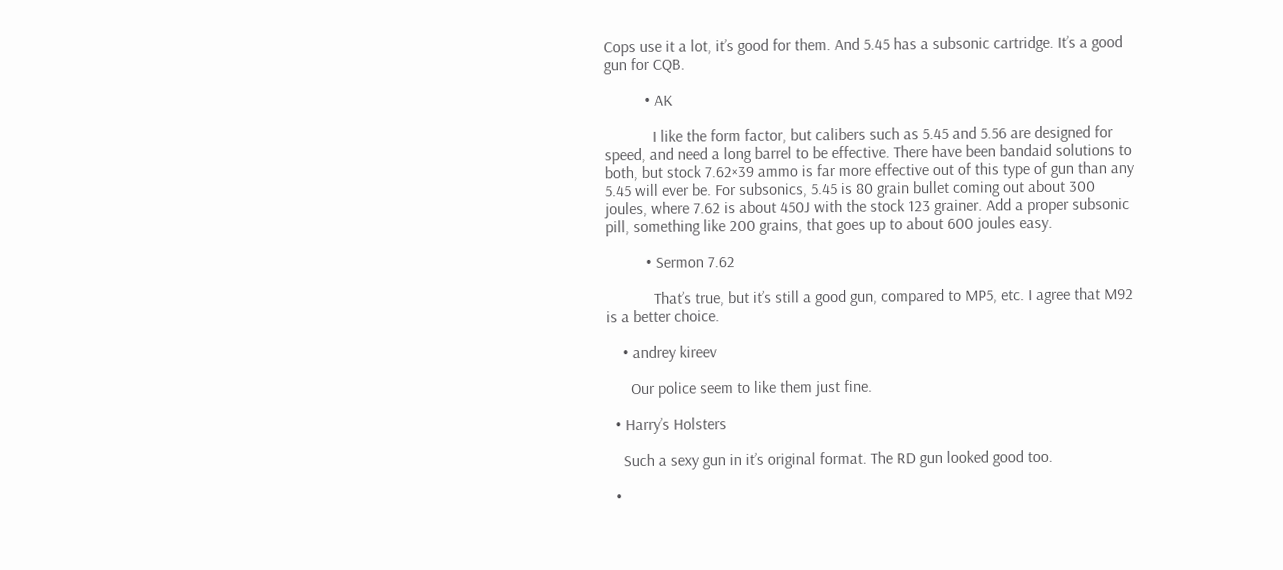Cops use it a lot, it’s good for them. And 5.45 has a subsonic cartridge. It’s a good gun for CQB.

          • AK

            I like the form factor, but calibers such as 5.45 and 5.56 are designed for speed, and need a long barrel to be effective. There have been bandaid solutions to both, but stock 7.62×39 ammo is far more effective out of this type of gun than any 5.45 will ever be. For subsonics, 5.45 is 80 grain bullet coming out about 300 joules, where 7.62 is about 450J with the stock 123 grainer. Add a proper subsonic pill, something like 200 grains, that goes up to about 600 joules easy.

          • Sermon 7.62

            That’s true, but it’s still a good gun, compared to MP5, etc. I agree that M92 is a better choice.

    • andrey kireev

      Our police seem to like them just fine.

  • Harry’s Holsters

    Such a sexy gun in it’s original format. The RD gun looked good too.

  •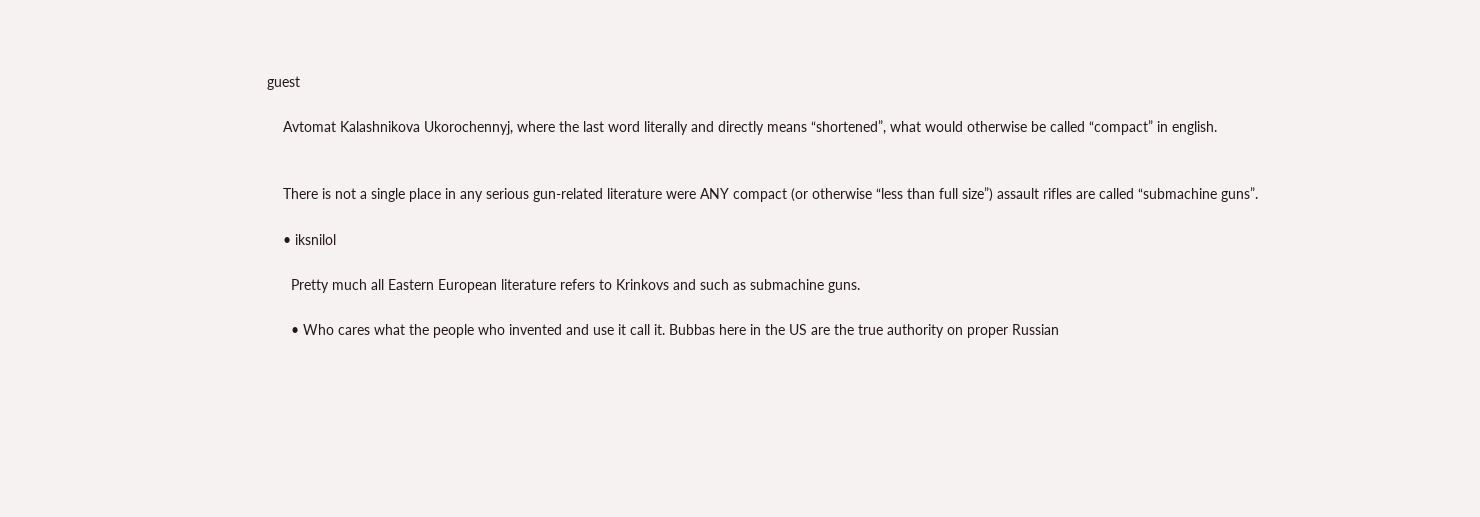guest

    Avtomat Kalashnikova Ukorochennyj, where the last word literally and directly means “shortened”, what would otherwise be called “compact” in english.


    There is not a single place in any serious gun-related literature were ANY compact (or otherwise “less than full size”) assault rifles are called “submachine guns”.

    • iksnilol

      Pretty much all Eastern European literature refers to Krinkovs and such as submachine guns.

      • Who cares what the people who invented and use it call it. Bubbas here in the US are the true authority on proper Russian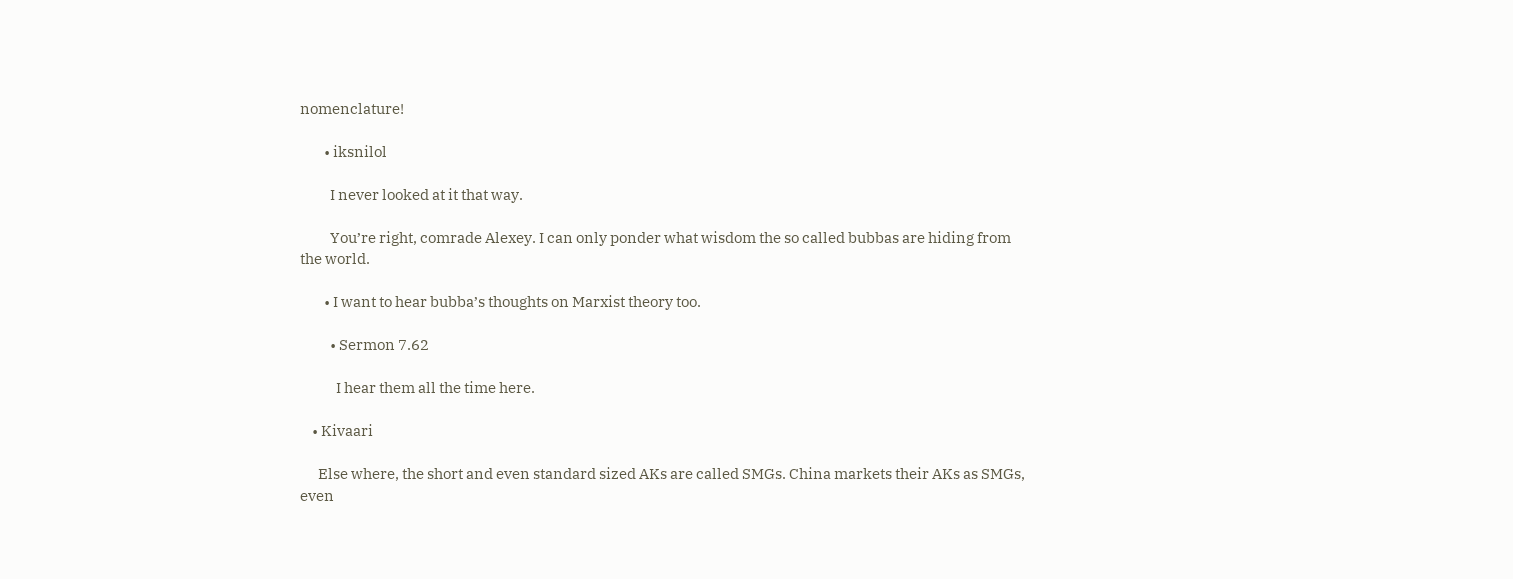nomenclature!

        • iksnilol

          I never looked at it that way.

          You’re right, comrade Alexey. I can only ponder what wisdom the so called bubbas are hiding from the world.

        • I want to hear bubba’s thoughts on Marxist theory too.

          • Sermon 7.62

            I hear them all the time here.

    • Kivaari

      Else where, the short and even standard sized AKs are called SMGs. China markets their AKs as SMGs, even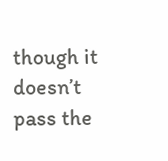though it doesn’t pass the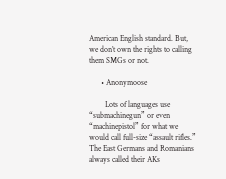American English standard. But, we don’t own the rights to calling them SMGs or not.

      • Anonymoose

        Lots of languages use “submachinegun” or even “machinepistol” for what we would call full-size “assault rifles.” The East Germans and Romanians always called their AKs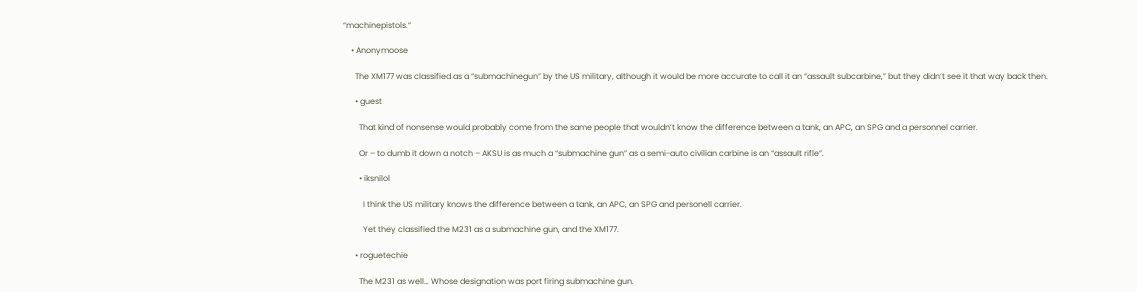“machinepistols.”

    • Anonymoose

      The XM177 was classified as a “submachinegun” by the US military, although it would be more accurate to call it an “assault subcarbine,” but they didn’t see it that way back then.

      • guest

        That kind of nonsense would probably come from the same people that wouldn’t know the difference between a tank, an APC, an SPG and a personnel carrier.

        Or – to dumb it down a notch – AKSU is as much a “submachine gun” as a semi-auto civilian carbine is an “assault rifle”.

        • iksnilol

          I think the US military knows the difference between a tank, an APC, an SPG and personell carrier.

          Yet they classified the M231 as a submachine gun, and the XM177.

      • roguetechie

        The M231 as well… Whose designation was port firing submachine gun.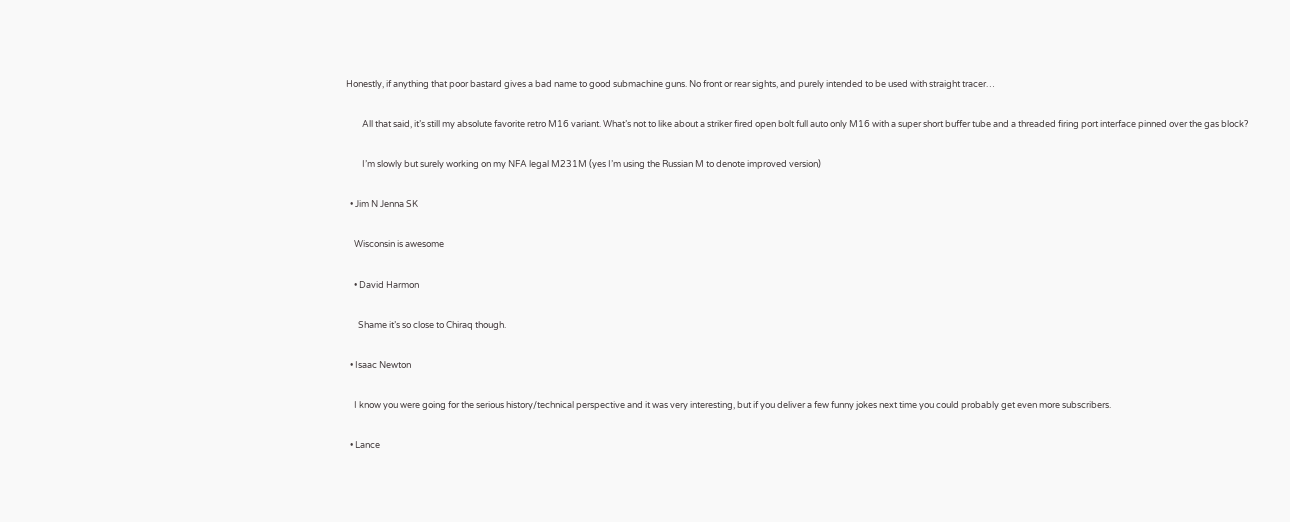Honestly, if anything that poor bastard gives a bad name to good submachine guns. No front or rear sights, and purely intended to be used with straight tracer…

        All that said, it’s still my absolute favorite retro M16 variant. What’s not to like about a striker fired open bolt full auto only M16 with a super short buffer tube and a threaded firing port interface pinned over the gas block?

        I’m slowly but surely working on my NFA legal M231M (yes I’m using the Russian M to denote improved version)

  • Jim N Jenna SK

    Wisconsin is awesome

    • David Harmon

      Shame it’s so close to Chiraq though.

  • Isaac Newton

    I know you were going for the serious history/technical perspective and it was very interesting, but if you deliver a few funny jokes next time you could probably get even more subscribers.

  • Lance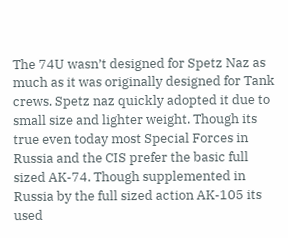The 74U wasn’t designed for Spetz Naz as much as it was originally designed for Tank crews. Spetz naz quickly adopted it due to small size and lighter weight. Though its true even today most Special Forces in Russia and the CIS prefer the basic full sized AK-74. Though supplemented in Russia by the full sized action AK-105 its used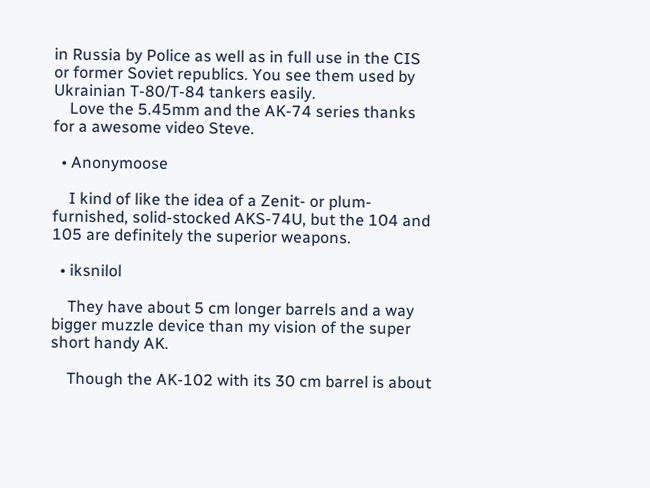in Russia by Police as well as in full use in the CIS or former Soviet republics. You see them used by Ukrainian T-80/T-84 tankers easily.
    Love the 5.45mm and the AK-74 series thanks for a awesome video Steve.

  • Anonymoose

    I kind of like the idea of a Zenit- or plum-furnished, solid-stocked AKS-74U, but the 104 and 105 are definitely the superior weapons.

  • iksnilol

    They have about 5 cm longer barrels and a way bigger muzzle device than my vision of the super short handy AK.

    Though the AK-102 with its 30 cm barrel is about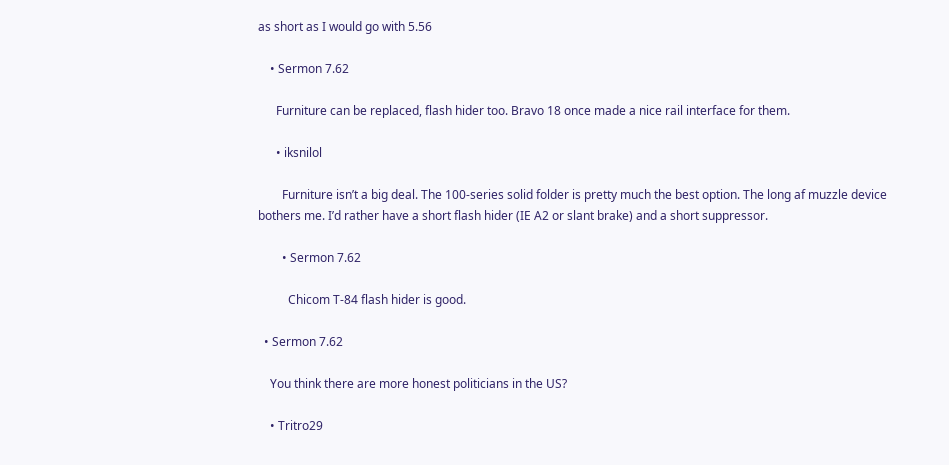as short as I would go with 5.56

    • Sermon 7.62

      Furniture can be replaced, flash hider too. Bravo 18 once made a nice rail interface for them.

      • iksnilol

        Furniture isn’t a big deal. The 100-series solid folder is pretty much the best option. The long af muzzle device bothers me. I’d rather have a short flash hider (IE A2 or slant brake) and a short suppressor.

        • Sermon 7.62

          Chicom T-84 flash hider is good.

  • Sermon 7.62

    You think there are more honest politicians in the US?

    • Tritro29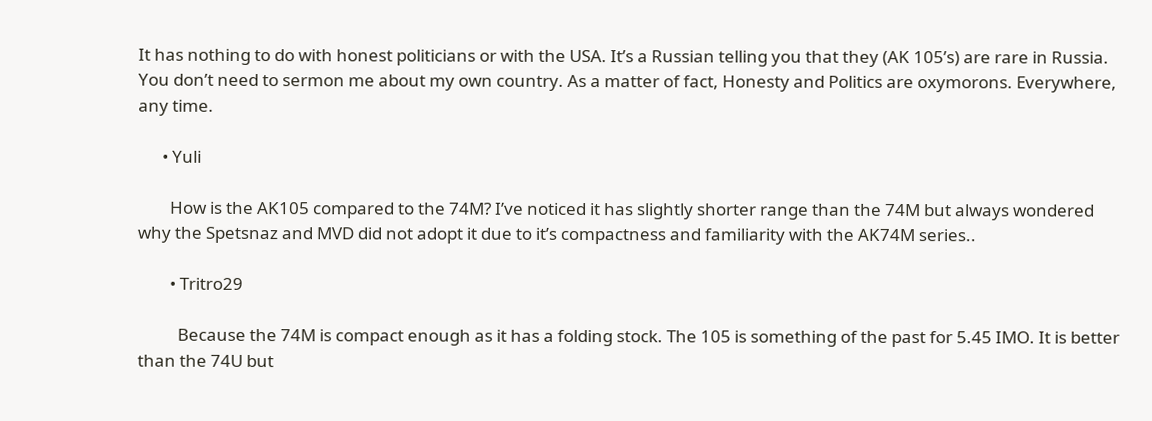It has nothing to do with honest politicians or with the USA. It’s a Russian telling you that they (AK 105’s) are rare in Russia. You don’t need to sermon me about my own country. As a matter of fact, Honesty and Politics are oxymorons. Everywhere, any time.

      • Yuli

        How is the AK105 compared to the 74M? I’ve noticed it has slightly shorter range than the 74M but always wondered why the Spetsnaz and MVD did not adopt it due to it’s compactness and familiarity with the AK74M series..

        • Tritro29

          Because the 74M is compact enough as it has a folding stock. The 105 is something of the past for 5.45 IMO. It is better than the 74U but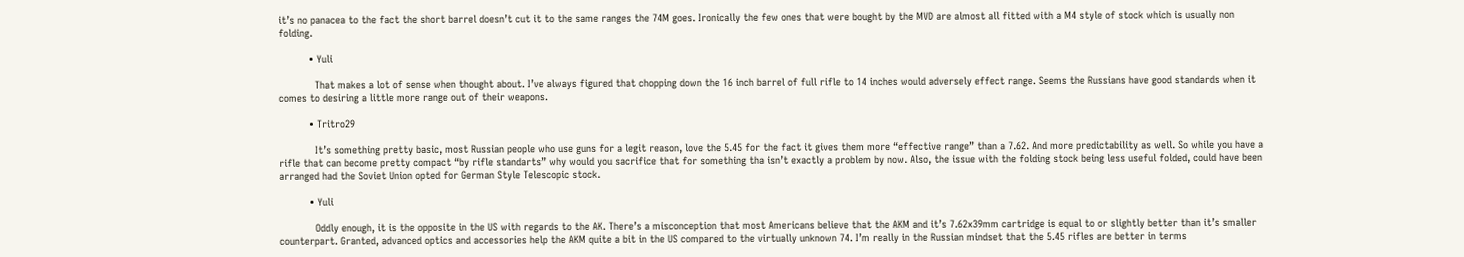it’s no panacea to the fact the short barrel doesn’t cut it to the same ranges the 74M goes. Ironically the few ones that were bought by the MVD are almost all fitted with a M4 style of stock which is usually non folding.

          • Yuli

            That makes a lot of sense when thought about. I’ve always figured that chopping down the 16 inch barrel of full rifle to 14 inches would adversely effect range. Seems the Russians have good standards when it comes to desiring a little more range out of their weapons.

          • Tritro29

            It’s something pretty basic, most Russian people who use guns for a legit reason, love the 5.45 for the fact it gives them more “effective range” than a 7.62. And more predictability as well. So while you have a rifle that can become pretty compact “by rifle standarts” why would you sacrifice that for something tha isn’t exactly a problem by now. Also, the issue with the folding stock being less useful folded, could have been arranged had the Soviet Union opted for German Style Telescopic stock.

          • Yuli

            Oddly enough, it is the opposite in the US with regards to the AK. There’s a misconception that most Americans believe that the AKM and it’s 7.62x39mm cartridge is equal to or slightly better than it’s smaller counterpart. Granted, advanced optics and accessories help the AKM quite a bit in the US compared to the virtually unknown 74. I’m really in the Russian mindset that the 5.45 rifles are better in terms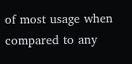of most usage when compared to any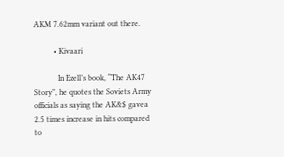AKM 7.62mm variant out there.

          • Kivaari

            In Ezell’s book, “The AK47 Story”, he quotes the Soviets Army officials as saying the AK&$ gavea 2.5 times increase in hits compared to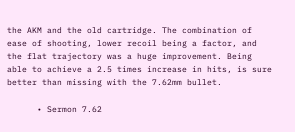the AKM and the old cartridge. The combination of ease of shooting, lower recoil being a factor, and the flat trajectory was a huge improvement. Being able to achieve a 2.5 times increase in hits, is sure better than missing with the 7.62mm bullet.

      • Sermon 7.62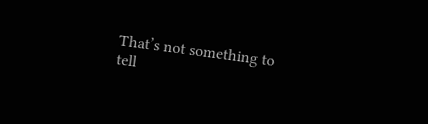That’s not something to tell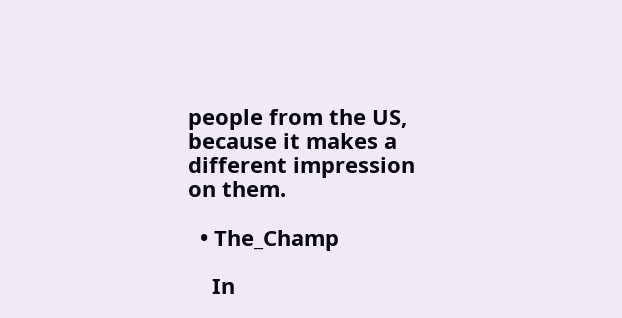people from the US, because it makes a different impression on them.

  • The_Champ

    In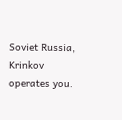Soviet Russia, Krinkov operates you.